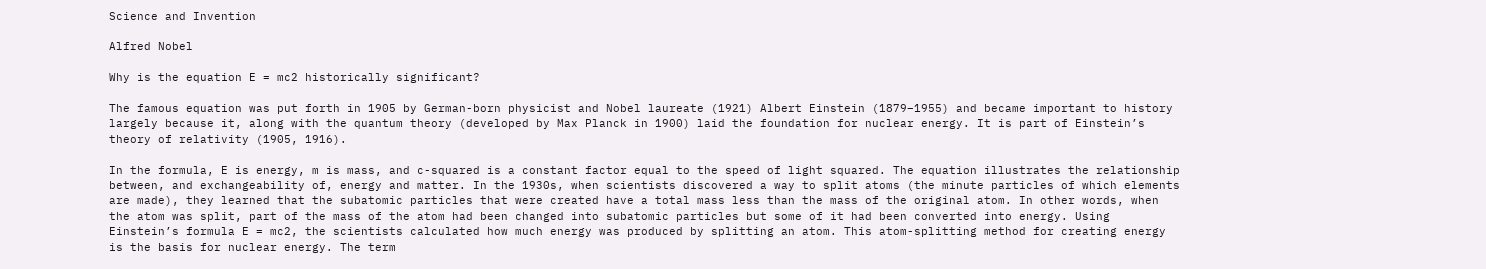Science and Invention

Alfred Nobel

Why is the equation E = mc2 historically significant?

The famous equation was put forth in 1905 by German-born physicist and Nobel laureate (1921) Albert Einstein (1879–1955) and became important to history largely because it, along with the quantum theory (developed by Max Planck in 1900) laid the foundation for nuclear energy. It is part of Einstein’s theory of relativity (1905, 1916).

In the formula, E is energy, m is mass, and c-squared is a constant factor equal to the speed of light squared. The equation illustrates the relationship between, and exchangeability of, energy and matter. In the 1930s, when scientists discovered a way to split atoms (the minute particles of which elements are made), they learned that the subatomic particles that were created have a total mass less than the mass of the original atom. In other words, when the atom was split, part of the mass of the atom had been changed into subatomic particles but some of it had been converted into energy. Using Einstein’s formula E = mc2, the scientists calculated how much energy was produced by splitting an atom. This atom-splitting method for creating energy is the basis for nuclear energy. The term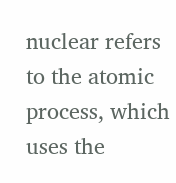nuclear refers to the atomic process, which uses the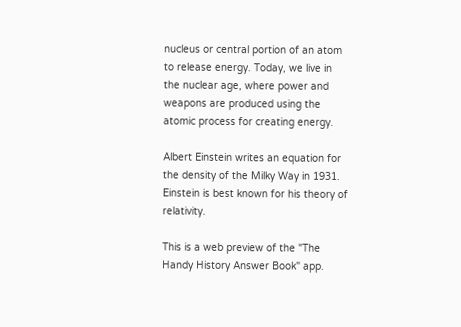nucleus or central portion of an atom to release energy. Today, we live in the nuclear age, where power and weapons are produced using the atomic process for creating energy.

Albert Einstein writes an equation for the density of the Milky Way in 1931. Einstein is best known for his theory of relativity.

This is a web preview of the "The Handy History Answer Book" app.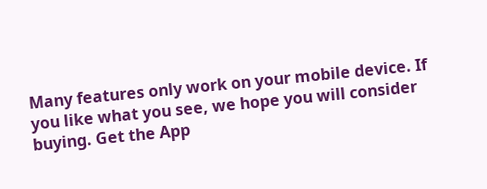Many features only work on your mobile device. If you like what you see, we hope you will consider buying. Get the App